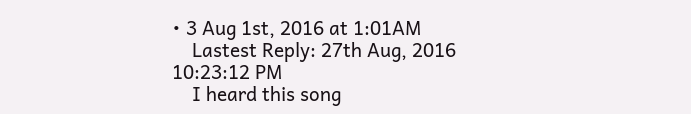• 3 Aug 1st, 2016 at 1:01AM
    Lastest Reply: 27th Aug, 2016 10:23:12 PM
    I heard this song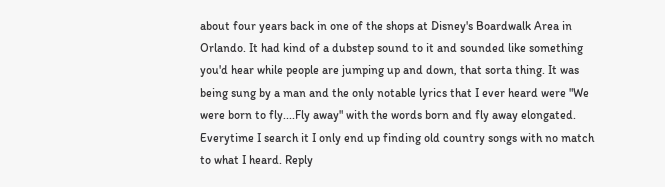about four years back in one of the shops at Disney's Boardwalk Area in Orlando. It had kind of a dubstep sound to it and sounded like something you'd hear while people are jumping up and down, that sorta thing. It was being sung by a man and the only notable lyrics that I ever heard were "We were born to fly....Fly away" with the words born and fly away elongated. Everytime I search it I only end up finding old country songs with no match to what I heard. Reply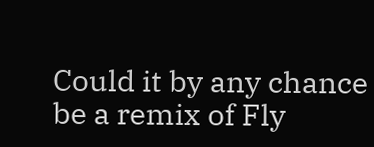Could it by any chance be a remix of Fly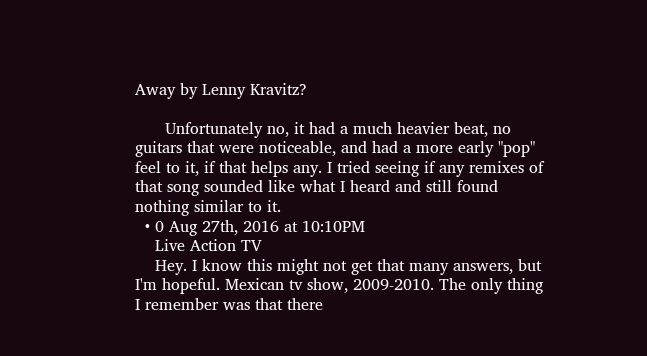Away by Lenny Kravitz?

      Unfortunately no, it had a much heavier beat, no guitars that were noticeable, and had a more early "pop" feel to it, if that helps any. I tried seeing if any remixes of that song sounded like what I heard and still found nothing similar to it.
  • 0 Aug 27th, 2016 at 10:10PM
    Live Action TV
    Hey. I know this might not get that many answers, but I'm hopeful. Mexican tv show, 2009-2010. The only thing I remember was that there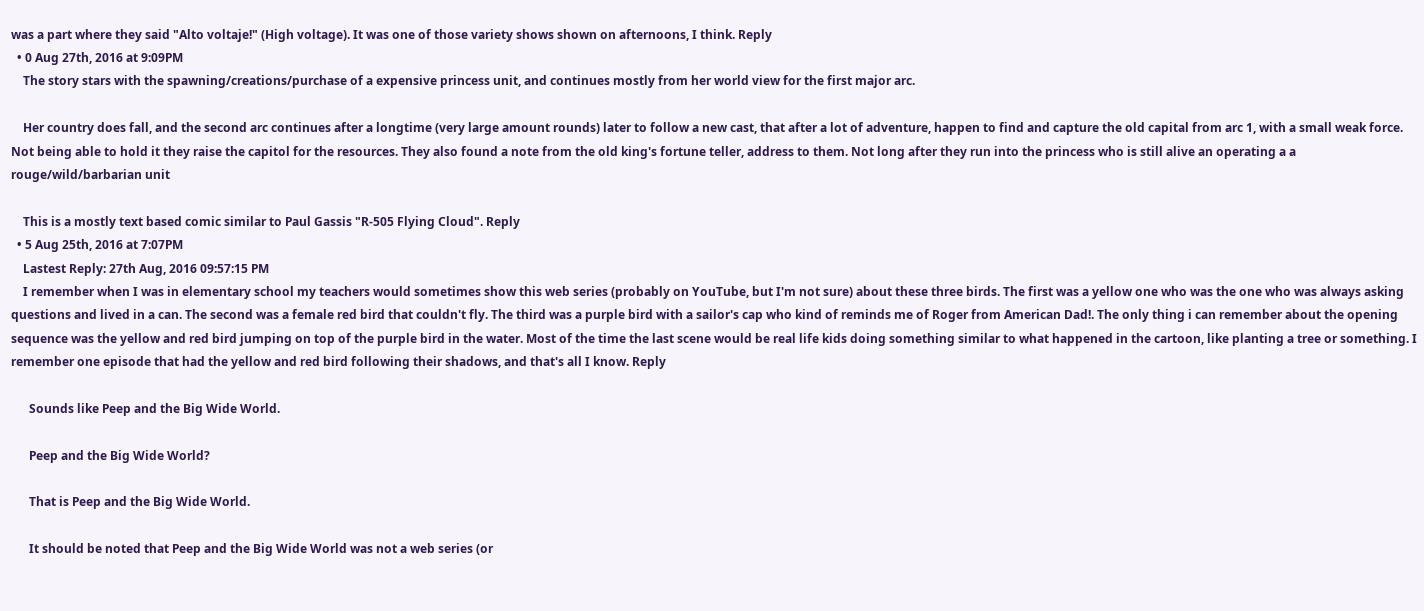was a part where they said "Alto voltaje!" (High voltage). It was one of those variety shows shown on afternoons, I think. Reply
  • 0 Aug 27th, 2016 at 9:09PM
    The story stars with the spawning/creations/purchase of a expensive princess unit, and continues mostly from her world view for the first major arc.

    Her country does fall, and the second arc continues after a longtime (very large amount rounds) later to follow a new cast, that after a lot of adventure, happen to find and capture the old capital from arc 1, with a small weak force. Not being able to hold it they raise the capitol for the resources. They also found a note from the old king's fortune teller, address to them. Not long after they run into the princess who is still alive an operating a a rouge/wild/barbarian unit

    This is a mostly text based comic similar to Paul Gassis "R-505 Flying Cloud". Reply
  • 5 Aug 25th, 2016 at 7:07PM
    Lastest Reply: 27th Aug, 2016 09:57:15 PM
    I remember when I was in elementary school my teachers would sometimes show this web series (probably on YouTube, but I'm not sure) about these three birds. The first was a yellow one who was the one who was always asking questions and lived in a can. The second was a female red bird that couldn't fly. The third was a purple bird with a sailor's cap who kind of reminds me of Roger from American Dad!. The only thing i can remember about the opening sequence was the yellow and red bird jumping on top of the purple bird in the water. Most of the time the last scene would be real life kids doing something similar to what happened in the cartoon, like planting a tree or something. I remember one episode that had the yellow and red bird following their shadows, and that's all I know. Reply

      Sounds like Peep and the Big Wide World.

      Peep and the Big Wide World?

      That is Peep and the Big Wide World.

      It should be noted that Peep and the Big Wide World was not a web series (or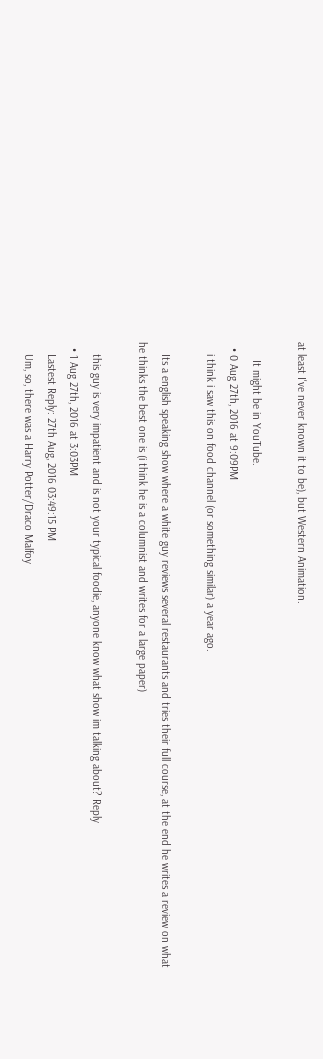at least I've never known it to be), but Western Animation.

      It might be in YouTube.
  • 0 Aug 27th, 2016 at 9:09PM
    i think i saw this on food channel (or something similar) a year ago.

    Its a english speaking show where a white guy reviews several restaurants and tries their full course, at the end he writes a review on what he thinks the best one is (i think he is a columnist and writes for a large paper)

    this guy is very impatient and is not your typical foodie, anyone know what show im talking about? Reply
  • 1 Aug 27th, 2016 at 3:03PM
    Lastest Reply: 27th Aug, 2016 03:49:15 PM
    Um, so, there was a Harry Potter/Draco Malfoy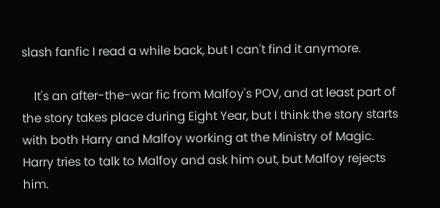slash fanfic I read a while back, but I can't find it anymore.

    It's an after-the-war fic from Malfoy's POV, and at least part of the story takes place during Eight Year, but I think the story starts with both Harry and Malfoy working at the Ministry of Magic. Harry tries to talk to Malfoy and ask him out, but Malfoy rejects him.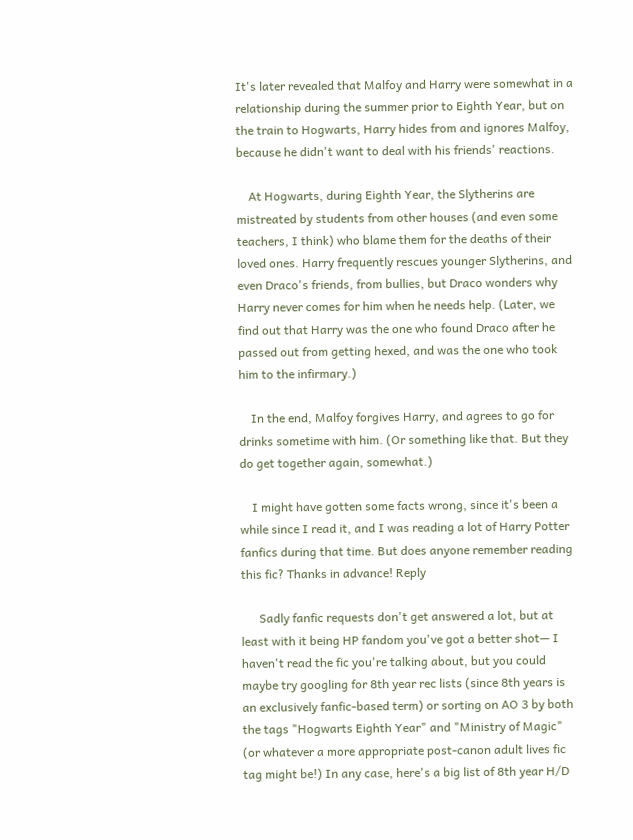It's later revealed that Malfoy and Harry were somewhat in a relationship during the summer prior to Eighth Year, but on the train to Hogwarts, Harry hides from and ignores Malfoy, because he didn't want to deal with his friends' reactions.

    At Hogwarts, during Eighth Year, the Slytherins are mistreated by students from other houses (and even some teachers, I think) who blame them for the deaths of their loved ones. Harry frequently rescues younger Slytherins, and even Draco's friends, from bullies, but Draco wonders why Harry never comes for him when he needs help. (Later, we find out that Harry was the one who found Draco after he passed out from getting hexed, and was the one who took him to the infirmary.)

    In the end, Malfoy forgives Harry, and agrees to go for drinks sometime with him. (Or something like that. But they do get together again, somewhat.)

    I might have gotten some facts wrong, since it's been a while since I read it, and I was reading a lot of Harry Potter fanfics during that time. But does anyone remember reading this fic? Thanks in advance! Reply

      Sadly fanfic requests don't get answered a lot, but at least with it being HP fandom you've got a better shot— I haven't read the fic you're talking about, but you could maybe try googling for 8th year rec lists (since 8th years is an exclusively fanfic-based term) or sorting on AO 3 by both the tags "Hogwarts Eighth Year" and "Ministry of Magic" (or whatever a more appropriate post-canon adult lives fic tag might be!) In any case, here's a big list of 8th year H/D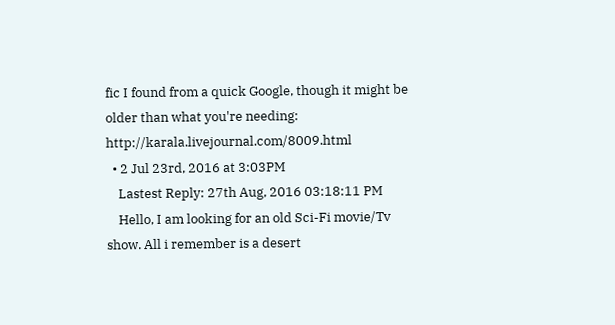fic I found from a quick Google, though it might be older than what you're needing: http://karala.livejournal.com/8009.html
  • 2 Jul 23rd, 2016 at 3:03PM
    Lastest Reply: 27th Aug, 2016 03:18:11 PM
    Hello, I am looking for an old Sci-Fi movie/Tv show. All i remember is a desert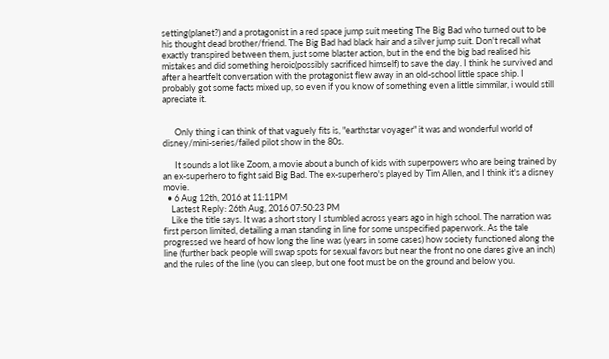setting(planet?) and a protagonist in a red space jump suit meeting The Big Bad who turned out to be his thought dead brother/friend. The Big Bad had black hair and a silver jump suit. Don't recall what exactly transpired between them, just some blaster action, but in the end the big bad realised his mistakes and did something heroic(possibly sacrificed himself) to save the day. I think he survived and after a heartfelt conversation with the protagonist flew away in an old-school little space ship. I probably got some facts mixed up, so even if you know of something even a little simmilar, i would still apreciate it.


      Only thing i can think of that vaguely fits is, "earthstar voyager" it was and wonderful world of disney/mini-series/failed pilot show in the 80s.

      It sounds a lot like Zoom, a movie about a bunch of kids with superpowers who are being trained by an ex-superhero to fight said Big Bad. The ex-superhero's played by Tim Allen, and I think it's a disney movie.
  • 6 Aug 12th, 2016 at 11:11PM
    Lastest Reply: 26th Aug, 2016 07:50:23 PM
    Like the title says. It was a short story I stumbled across years ago in high school. The narration was first person limited, detailing a man standing in line for some unspecified paperwork. As the tale progressed we heard of how long the line was (years in some cases) how society functioned along the line (further back people will swap spots for sexual favors but near the front no one dares give an inch) and the rules of the line (you can sleep, but one foot must be on the ground and below you.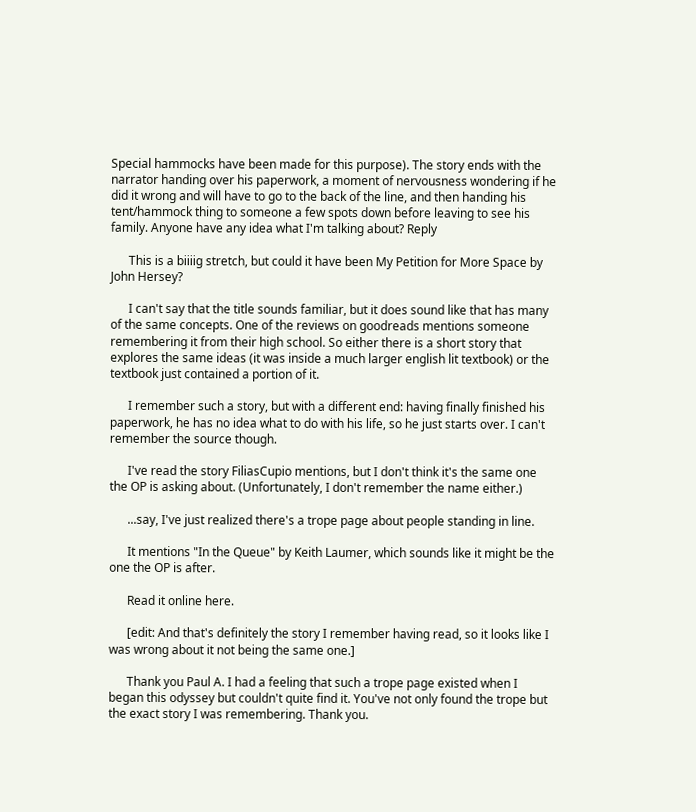Special hammocks have been made for this purpose). The story ends with the narrator handing over his paperwork, a moment of nervousness wondering if he did it wrong and will have to go to the back of the line, and then handing his tent/hammock thing to someone a few spots down before leaving to see his family. Anyone have any idea what I'm talking about? Reply

      This is a biiiig stretch, but could it have been My Petition for More Space by John Hersey?

      I can't say that the title sounds familiar, but it does sound like that has many of the same concepts. One of the reviews on goodreads mentions someone remembering it from their high school. So either there is a short story that explores the same ideas (it was inside a much larger english lit textbook) or the textbook just contained a portion of it.

      I remember such a story, but with a different end: having finally finished his paperwork, he has no idea what to do with his life, so he just starts over. I can't remember the source though.

      I've read the story FiliasCupio mentions, but I don't think it's the same one the OP is asking about. (Unfortunately, I don't remember the name either.)

      ...say, I've just realized there's a trope page about people standing in line.

      It mentions "In the Queue" by Keith Laumer, which sounds like it might be the one the OP is after.

      Read it online here.

      [edit: And that's definitely the story I remember having read, so it looks like I was wrong about it not being the same one.]

      Thank you Paul A. I had a feeling that such a trope page existed when I began this odyssey but couldn't quite find it. You've not only found the trope but the exact story I was remembering. Thank you.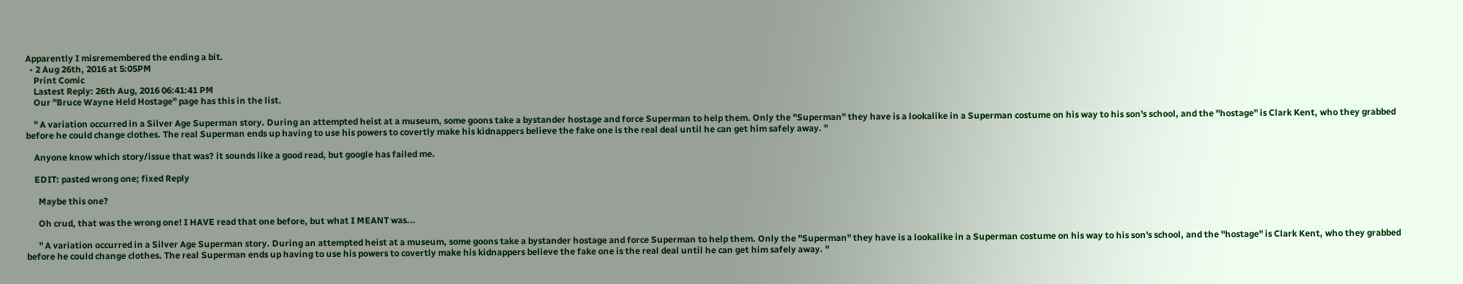Apparently I misremembered the ending a bit.
  • 2 Aug 26th, 2016 at 5:05PM
    Print Comic
    Lastest Reply: 26th Aug, 2016 06:41:41 PM
    Our "Bruce Wayne Held Hostage" page has this in the list.

    " A variation occurred in a Silver Age Superman story. During an attempted heist at a museum, some goons take a bystander hostage and force Superman to help them. Only the "Superman" they have is a lookalike in a Superman costume on his way to his son's school, and the "hostage" is Clark Kent, who they grabbed before he could change clothes. The real Superman ends up having to use his powers to covertly make his kidnappers believe the fake one is the real deal until he can get him safely away. "

    Anyone know which story/issue that was? it sounds like a good read, but google has failed me.

    EDIT: pasted wrong one; fixed Reply

      Maybe this one?

      Oh crud, that was the wrong one! I HAVE read that one before, but what I MEANT was...

      " A variation occurred in a Silver Age Superman story. During an attempted heist at a museum, some goons take a bystander hostage and force Superman to help them. Only the "Superman" they have is a lookalike in a Superman costume on his way to his son's school, and the "hostage" is Clark Kent, who they grabbed before he could change clothes. The real Superman ends up having to use his powers to covertly make his kidnappers believe the fake one is the real deal until he can get him safely away. "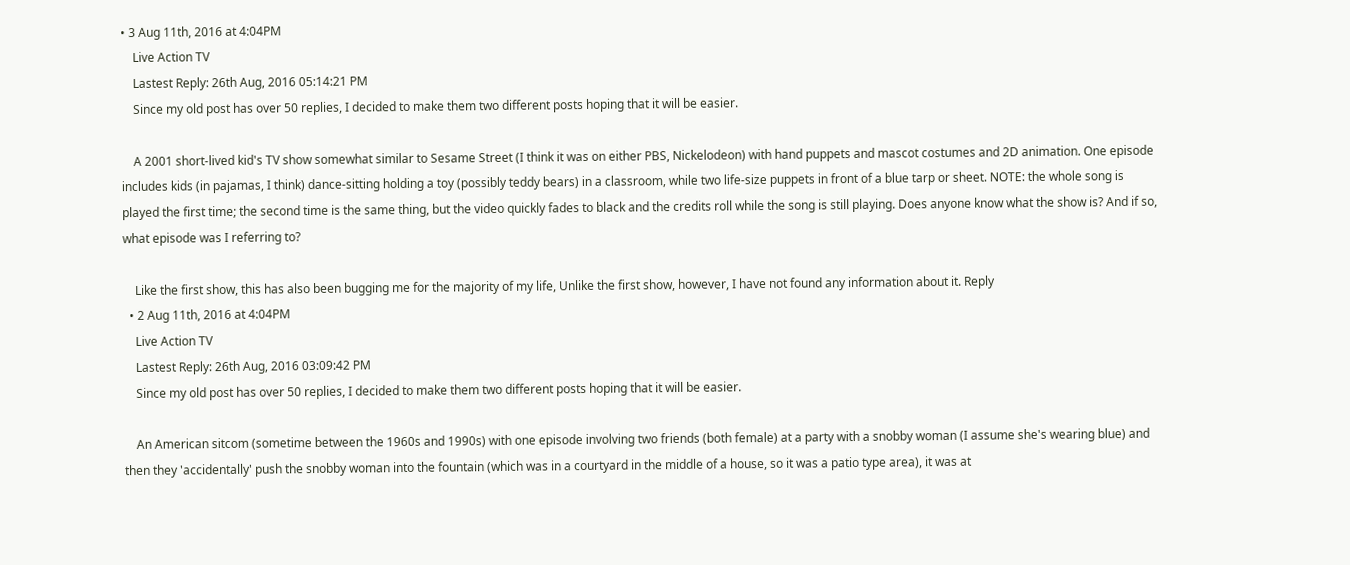• 3 Aug 11th, 2016 at 4:04PM
    Live Action TV
    Lastest Reply: 26th Aug, 2016 05:14:21 PM
    Since my old post has over 50 replies, I decided to make them two different posts hoping that it will be easier.

    A 2001 short-lived kid's TV show somewhat similar to Sesame Street (I think it was on either PBS, Nickelodeon) with hand puppets and mascot costumes and 2D animation. One episode includes kids (in pajamas, I think) dance-sitting holding a toy (possibly teddy bears) in a classroom, while two life-size puppets in front of a blue tarp or sheet. NOTE: the whole song is played the first time; the second time is the same thing, but the video quickly fades to black and the credits roll while the song is still playing. Does anyone know what the show is? And if so, what episode was I referring to?

    Like the first show, this has also been bugging me for the majority of my life, Unlike the first show, however, I have not found any information about it. Reply
  • 2 Aug 11th, 2016 at 4:04PM
    Live Action TV
    Lastest Reply: 26th Aug, 2016 03:09:42 PM
    Since my old post has over 50 replies, I decided to make them two different posts hoping that it will be easier.

    An American sitcom (sometime between the 1960s and 1990s) with one episode involving two friends (both female) at a party with a snobby woman (I assume she's wearing blue) and then they 'accidentally' push the snobby woman into the fountain (which was in a courtyard in the middle of a house, so it was a patio type area), it was at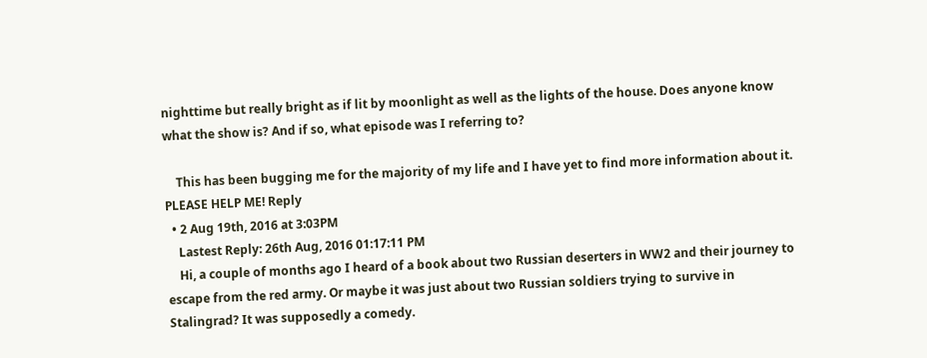nighttime but really bright as if lit by moonlight as well as the lights of the house. Does anyone know what the show is? And if so, what episode was I referring to?

    This has been bugging me for the majority of my life and I have yet to find more information about it. PLEASE HELP ME! Reply
  • 2 Aug 19th, 2016 at 3:03PM
    Lastest Reply: 26th Aug, 2016 01:17:11 PM
    Hi, a couple of months ago I heard of a book about two Russian deserters in WW2 and their journey to escape from the red army. Or maybe it was just about two Russian soldiers trying to survive in Stalingrad? It was supposedly a comedy.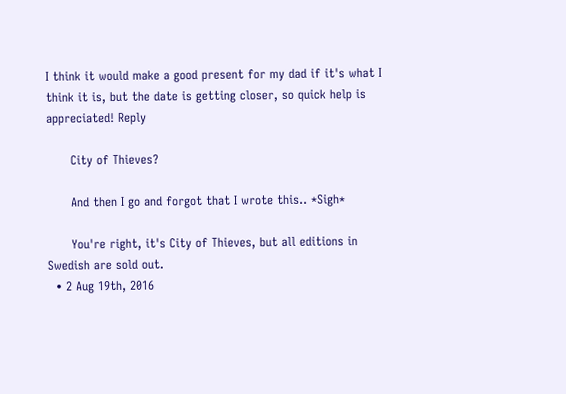I think it would make a good present for my dad if it's what I think it is, but the date is getting closer, so quick help is appreciated! Reply

      City of Thieves?

      And then I go and forgot that I wrote this.. *Sigh*

      You're right, it's City of Thieves, but all editions in Swedish are sold out.
  • 2 Aug 19th, 2016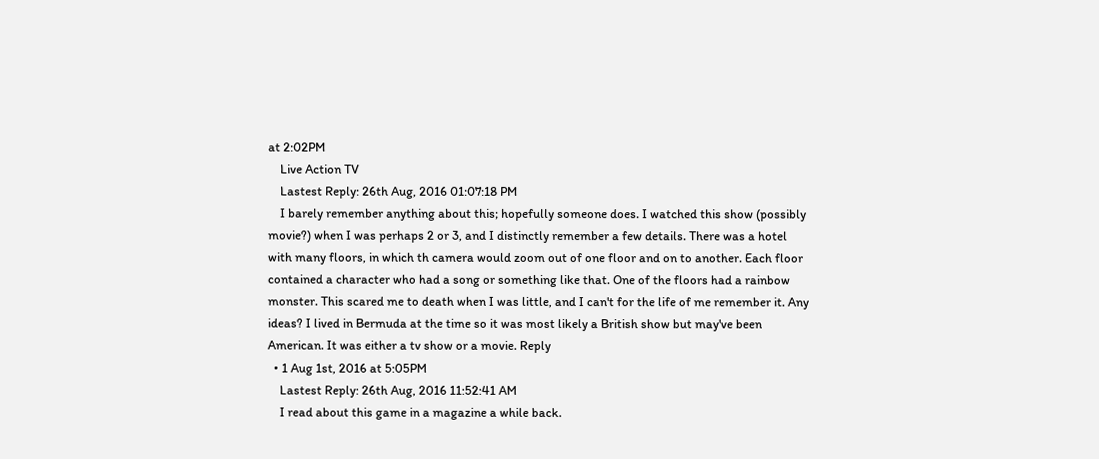at 2:02PM
    Live Action TV
    Lastest Reply: 26th Aug, 2016 01:07:18 PM
    I barely remember anything about this; hopefully someone does. I watched this show (possibly movie?) when I was perhaps 2 or 3, and I distinctly remember a few details. There was a hotel with many floors, in which th camera would zoom out of one floor and on to another. Each floor contained a character who had a song or something like that. One of the floors had a rainbow monster. This scared me to death when I was little, and I can't for the life of me remember it. Any ideas? I lived in Bermuda at the time so it was most likely a British show but may've been American. It was either a tv show or a movie. Reply
  • 1 Aug 1st, 2016 at 5:05PM
    Lastest Reply: 26th Aug, 2016 11:52:41 AM
    I read about this game in a magazine a while back.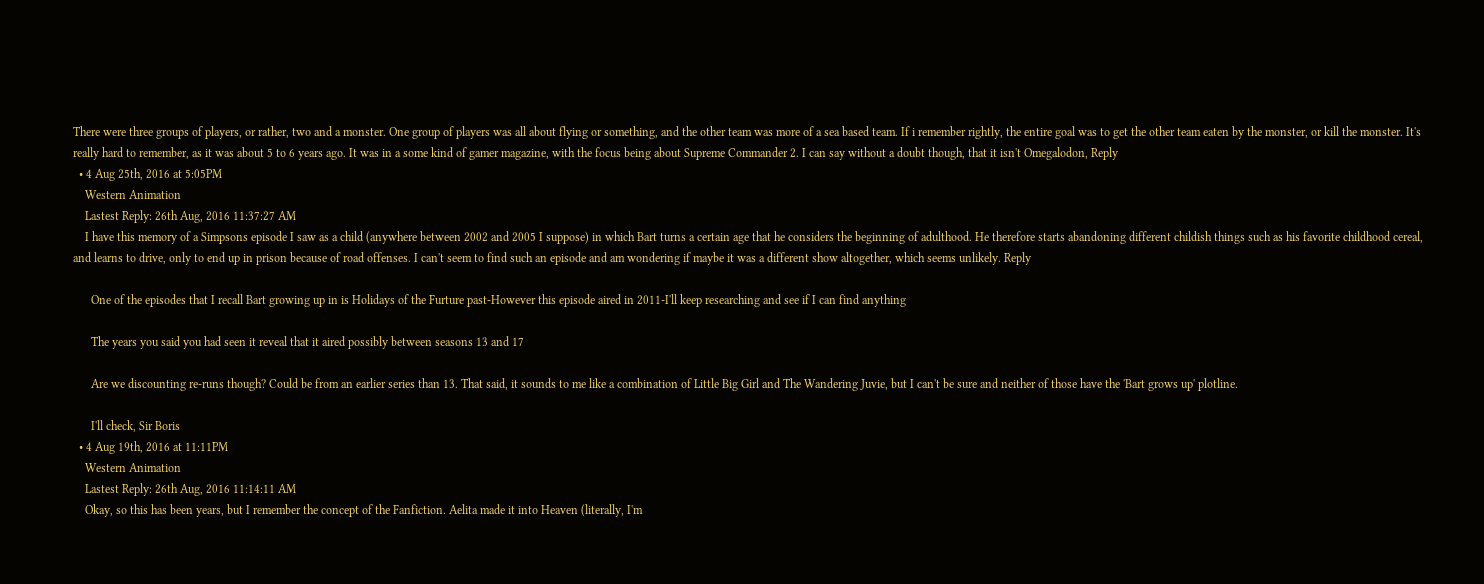There were three groups of players, or rather, two and a monster. One group of players was all about flying or something, and the other team was more of a sea based team. If i remember rightly, the entire goal was to get the other team eaten by the monster, or kill the monster. It's really hard to remember, as it was about 5 to 6 years ago. It was in a some kind of gamer magazine, with the focus being about Supreme Commander 2. I can say without a doubt though, that it isn't Omegalodon, Reply
  • 4 Aug 25th, 2016 at 5:05PM
    Western Animation
    Lastest Reply: 26th Aug, 2016 11:37:27 AM
    I have this memory of a Simpsons episode I saw as a child (anywhere between 2002 and 2005 I suppose) in which Bart turns a certain age that he considers the beginning of adulthood. He therefore starts abandoning different childish things such as his favorite childhood cereal, and learns to drive, only to end up in prison because of road offenses. I can't seem to find such an episode and am wondering if maybe it was a different show altogether, which seems unlikely. Reply

      One of the episodes that I recall Bart growing up in is Holidays of the Furture past-However this episode aired in 2011-I'll keep researching and see if I can find anything

      The years you said you had seen it reveal that it aired possibly between seasons 13 and 17

      Are we discounting re-runs though? Could be from an earlier series than 13. That said, it sounds to me like a combination of Little Big Girl and The Wandering Juvie, but I can't be sure and neither of those have the 'Bart grows up' plotline.

      I'll check, Sir Boris
  • 4 Aug 19th, 2016 at 11:11PM
    Western Animation
    Lastest Reply: 26th Aug, 2016 11:14:11 AM
    Okay, so this has been years, but I remember the concept of the Fanfiction. Aelita made it into Heaven (literally, I'm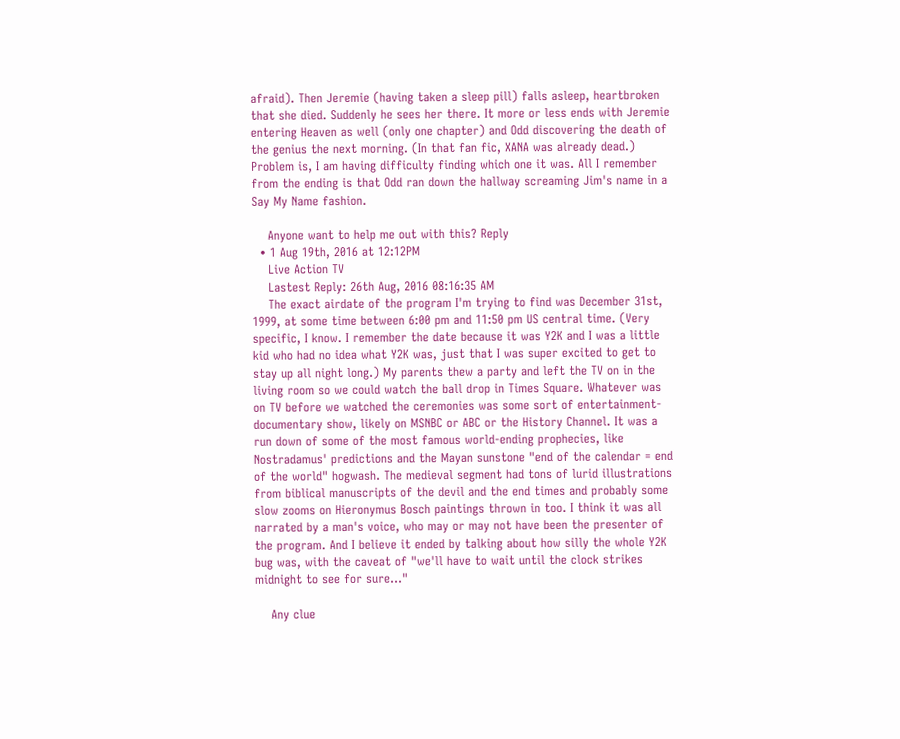afraid). Then Jeremie (having taken a sleep pill) falls asleep, heartbroken that she died. Suddenly he sees her there. It more or less ends with Jeremie entering Heaven as well (only one chapter) and Odd discovering the death of the genius the next morning. (In that fan fic, XANA was already dead.) Problem is, I am having difficulty finding which one it was. All I remember from the ending is that Odd ran down the hallway screaming Jim's name in a Say My Name fashion.

    Anyone want to help me out with this? Reply
  • 1 Aug 19th, 2016 at 12:12PM
    Live Action TV
    Lastest Reply: 26th Aug, 2016 08:16:35 AM
    The exact airdate of the program I'm trying to find was December 31st, 1999, at some time between 6:00 pm and 11:50 pm US central time. (Very specific, I know. I remember the date because it was Y2K and I was a little kid who had no idea what Y2K was, just that I was super excited to get to stay up all night long.) My parents thew a party and left the TV on in the living room so we could watch the ball drop in Times Square. Whatever was on TV before we watched the ceremonies was some sort of entertainment-documentary show, likely on MSNBC or ABC or the History Channel. It was a run down of some of the most famous world-ending prophecies, like Nostradamus' predictions and the Mayan sunstone "end of the calendar = end of the world" hogwash. The medieval segment had tons of lurid illustrations from biblical manuscripts of the devil and the end times and probably some slow zooms on Hieronymus Bosch paintings thrown in too. I think it was all narrated by a man's voice, who may or may not have been the presenter of the program. And I believe it ended by talking about how silly the whole Y2K bug was, with the caveat of "we'll have to wait until the clock strikes midnight to see for sure..."

    Any clue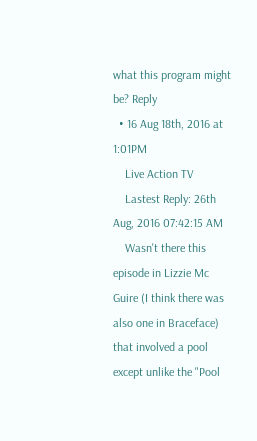what this program might be? Reply
  • 16 Aug 18th, 2016 at 1:01PM
    Live Action TV
    Lastest Reply: 26th Aug, 2016 07:42:15 AM
    Wasn't there this episode in Lizzie Mc Guire (I think there was also one in Braceface) that involved a pool except unlike the "Pool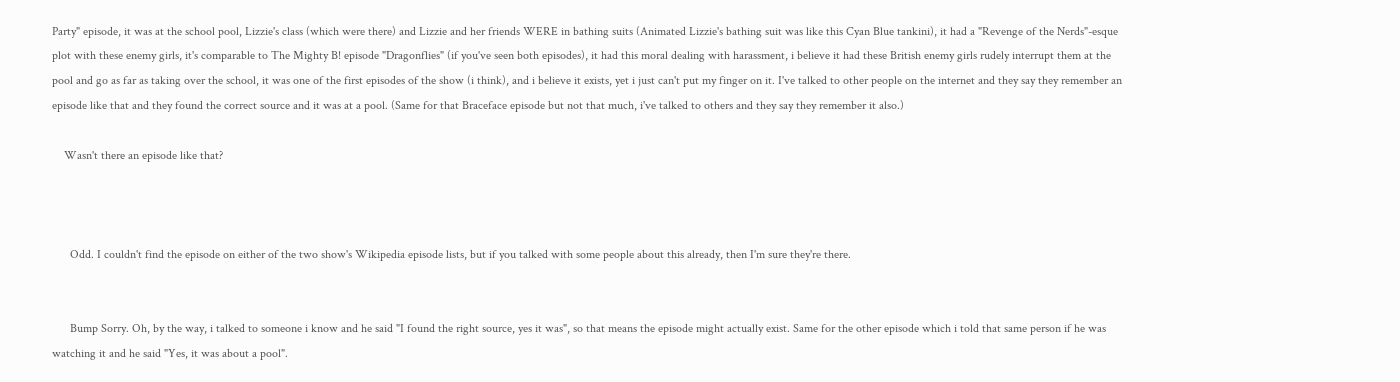Party" episode, it was at the school pool, Lizzie's class (which were there) and Lizzie and her friends WERE in bathing suits (Animated Lizzie's bathing suit was like this Cyan Blue tankini), it had a "Revenge of the Nerds"-esque plot with these enemy girls, it's comparable to The Mighty B! episode "Dragonflies" (if you've seen both episodes), it had this moral dealing with harassment, i believe it had these British enemy girls rudely interrupt them at the pool and go as far as taking over the school, it was one of the first episodes of the show (i think), and i believe it exists, yet i just can't put my finger on it. I've talked to other people on the internet and they say they remember an episode like that and they found the correct source and it was at a pool. (Same for that Braceface episode but not that much, i've talked to others and they say they remember it also.)

    Wasn't there an episode like that?



      Odd. I couldn't find the episode on either of the two show's Wikipedia episode lists, but if you talked with some people about this already, then I'm sure they're there.


      Bump Sorry. Oh, by the way, i talked to someone i know and he said "I found the right source, yes it was", so that means the episode might actually exist. Same for the other episode which i told that same person if he was watching it and he said "Yes, it was about a pool".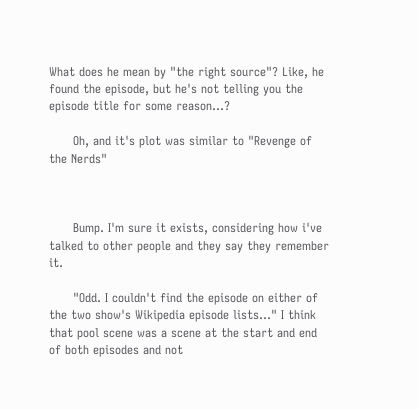What does he mean by "the right source"? Like, he found the episode, but he's not telling you the episode title for some reason...?

      Oh, and it's plot was similar to "Revenge of the Nerds"



      Bump. I'm sure it exists, considering how i've talked to other people and they say they remember it.

      "Odd. I couldn't find the episode on either of the two show's Wikipedia episode lists..." I think that pool scene was a scene at the start and end of both episodes and not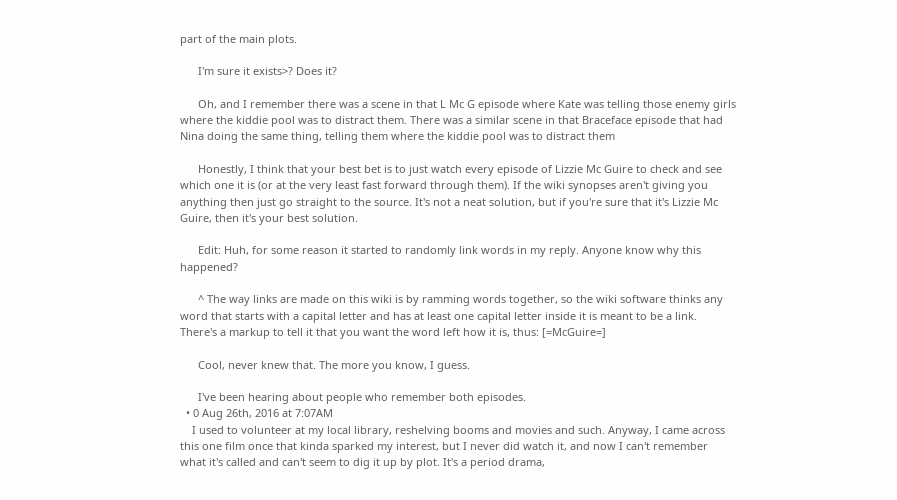part of the main plots.

      I'm sure it exists>? Does it?

      Oh, and I remember there was a scene in that L Mc G episode where Kate was telling those enemy girls where the kiddie pool was to distract them. There was a similar scene in that Braceface episode that had Nina doing the same thing, telling them where the kiddie pool was to distract them

      Honestly, I think that your best bet is to just watch every episode of Lizzie Mc Guire to check and see which one it is (or at the very least fast forward through them). If the wiki synopses aren't giving you anything then just go straight to the source. It's not a neat solution, but if you're sure that it's Lizzie Mc Guire, then it's your best solution.

      Edit: Huh, for some reason it started to randomly link words in my reply. Anyone know why this happened?

      ^ The way links are made on this wiki is by ramming words together, so the wiki software thinks any word that starts with a capital letter and has at least one capital letter inside it is meant to be a link. There's a markup to tell it that you want the word left how it is, thus: [=McGuire=]

      Cool, never knew that. The more you know, I guess.

      I've been hearing about people who remember both episodes.
  • 0 Aug 26th, 2016 at 7:07AM
    I used to volunteer at my local library, reshelving booms and movies and such. Anyway, I came across this one film once that kinda sparked my interest, but I never did watch it, and now I can't remember what it's called and can't seem to dig it up by plot. It's a period drama,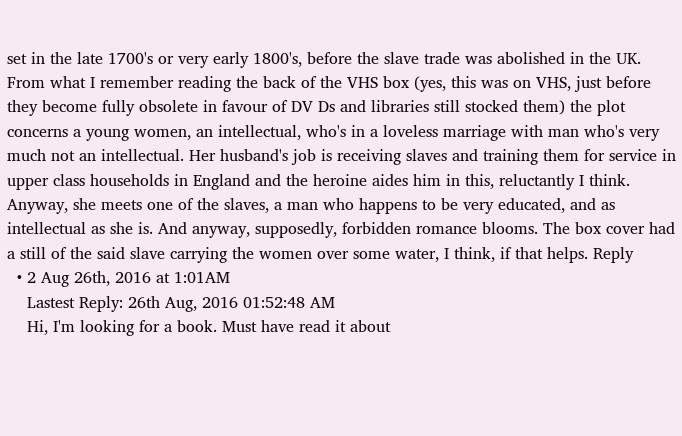set in the late 1700's or very early 1800's, before the slave trade was abolished in the UK. From what I remember reading the back of the VHS box (yes, this was on VHS, just before they become fully obsolete in favour of DV Ds and libraries still stocked them) the plot concerns a young women, an intellectual, who's in a loveless marriage with man who's very much not an intellectual. Her husband's job is receiving slaves and training them for service in upper class households in England and the heroine aides him in this, reluctantly I think. Anyway, she meets one of the slaves, a man who happens to be very educated, and as intellectual as she is. And anyway, supposedly, forbidden romance blooms. The box cover had a still of the said slave carrying the women over some water, I think, if that helps. Reply
  • 2 Aug 26th, 2016 at 1:01AM
    Lastest Reply: 26th Aug, 2016 01:52:48 AM
    Hi, I'm looking for a book. Must have read it about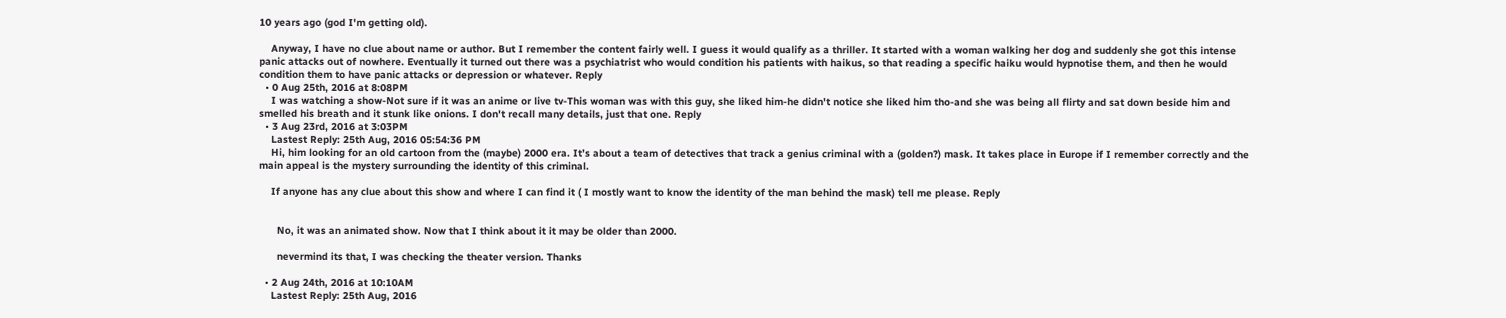10 years ago (god I'm getting old).

    Anyway, I have no clue about name or author. But I remember the content fairly well. I guess it would qualify as a thriller. It started with a woman walking her dog and suddenly she got this intense panic attacks out of nowhere. Eventually it turned out there was a psychiatrist who would condition his patients with haikus, so that reading a specific haiku would hypnotise them, and then he would condition them to have panic attacks or depression or whatever. Reply
  • 0 Aug 25th, 2016 at 8:08PM
    I was watching a show-Not sure if it was an anime or live tv-This woman was with this guy, she liked him-he didn't notice she liked him tho-and she was being all flirty and sat down beside him and smelled his breath and it stunk like onions. I don't recall many details, just that one. Reply
  • 3 Aug 23rd, 2016 at 3:03PM
    Lastest Reply: 25th Aug, 2016 05:54:36 PM
    Hi, him looking for an old cartoon from the (maybe) 2000 era. It’s about a team of detectives that track a genius criminal with a (golden?) mask. It takes place in Europe if I remember correctly and the main appeal is the mystery surrounding the identity of this criminal.

    If anyone has any clue about this show and where I can find it ( I mostly want to know the identity of the man behind the mask) tell me please. Reply


      No, it was an animated show. Now that I think about it it may be older than 2000.

      nevermind its that, I was checking the theater version. Thanks

  • 2 Aug 24th, 2016 at 10:10AM
    Lastest Reply: 25th Aug, 2016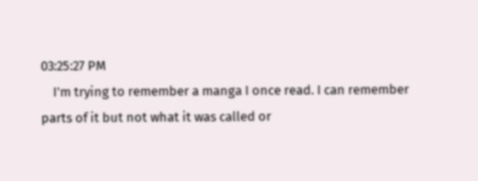03:25:27 PM
    I'm trying to remember a manga I once read. I can remember parts of it but not what it was called or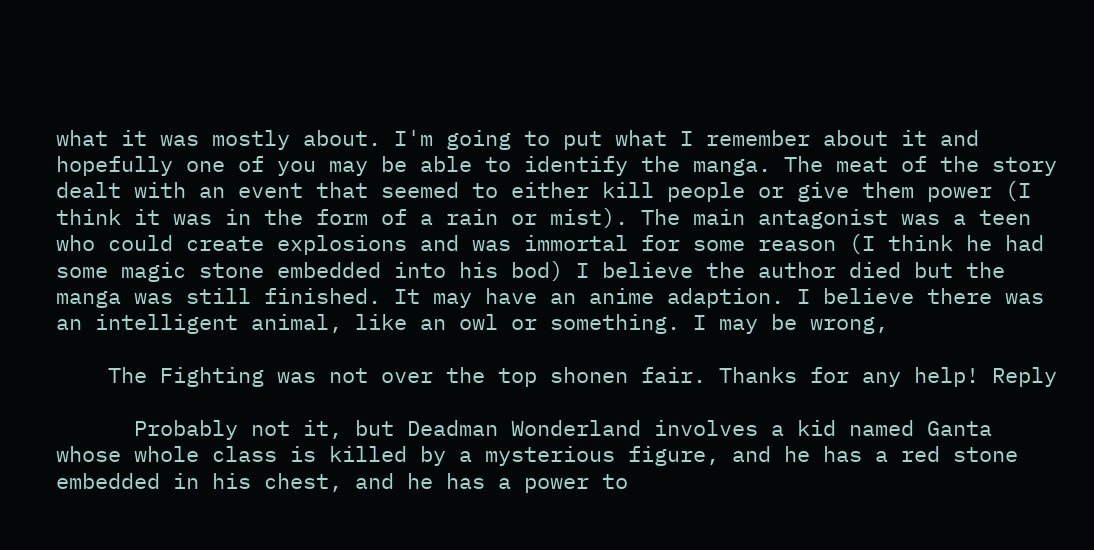what it was mostly about. I'm going to put what I remember about it and hopefully one of you may be able to identify the manga. The meat of the story dealt with an event that seemed to either kill people or give them power (I think it was in the form of a rain or mist). The main antagonist was a teen who could create explosions and was immortal for some reason (I think he had some magic stone embedded into his bod) I believe the author died but the manga was still finished. It may have an anime adaption. I believe there was an intelligent animal, like an owl or something. I may be wrong,

    The Fighting was not over the top shonen fair. Thanks for any help! Reply

      Probably not it, but Deadman Wonderland involves a kid named Ganta whose whole class is killed by a mysterious figure, and he has a red stone embedded in his chest, and he has a power to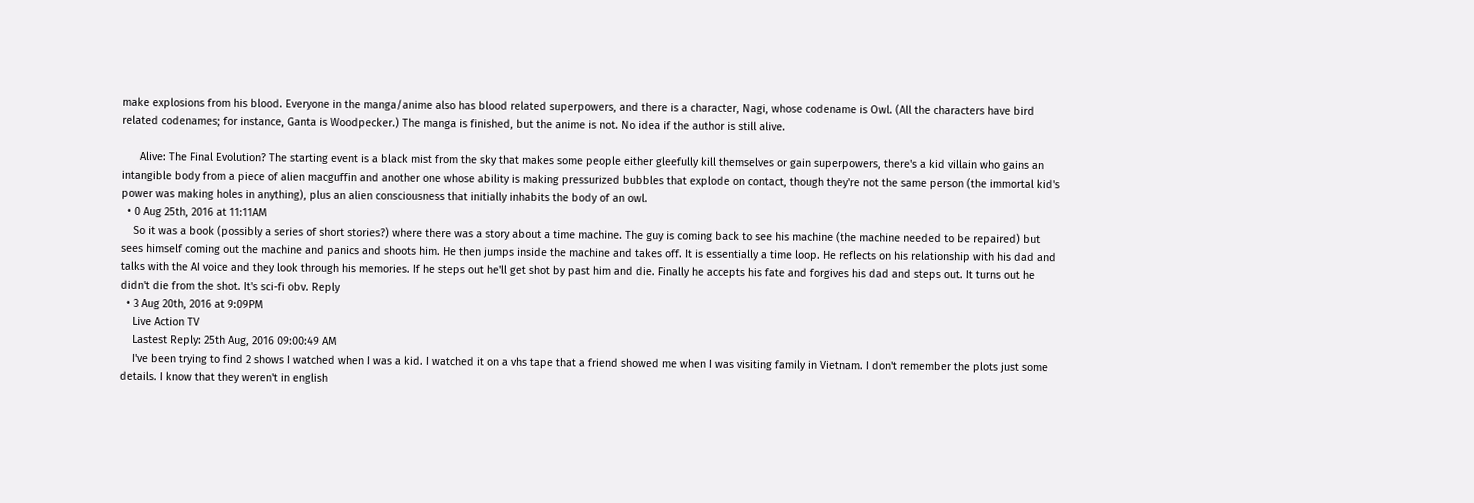make explosions from his blood. Everyone in the manga/anime also has blood related superpowers, and there is a character, Nagi, whose codename is Owl. (All the characters have bird related codenames; for instance, Ganta is Woodpecker.) The manga is finished, but the anime is not. No idea if the author is still alive.

      Alive: The Final Evolution? The starting event is a black mist from the sky that makes some people either gleefully kill themselves or gain superpowers, there's a kid villain who gains an intangible body from a piece of alien macguffin and another one whose ability is making pressurized bubbles that explode on contact, though they're not the same person (the immortal kid's power was making holes in anything), plus an alien consciousness that initially inhabits the body of an owl.
  • 0 Aug 25th, 2016 at 11:11AM
    So it was a book (possibly a series of short stories?) where there was a story about a time machine. The guy is coming back to see his machine (the machine needed to be repaired) but sees himself coming out the machine and panics and shoots him. He then jumps inside the machine and takes off. It is essentially a time loop. He reflects on his relationship with his dad and talks with the AI voice and they look through his memories. If he steps out he'll get shot by past him and die. Finally he accepts his fate and forgives his dad and steps out. It turns out he didn't die from the shot. It's sci-fi obv. Reply
  • 3 Aug 20th, 2016 at 9:09PM
    Live Action TV
    Lastest Reply: 25th Aug, 2016 09:00:49 AM
    I've been trying to find 2 shows I watched when I was a kid. I watched it on a vhs tape that a friend showed me when I was visiting family in Vietnam. I don't remember the plots just some details. I know that they weren't in english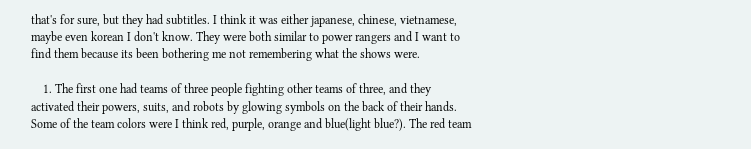that's for sure, but they had subtitles. I think it was either japanese, chinese, vietnamese, maybe even korean I don't know. They were both similar to power rangers and I want to find them because its been bothering me not remembering what the shows were.

    1. The first one had teams of three people fighting other teams of three, and they activated their powers, suits, and robots by glowing symbols on the back of their hands. Some of the team colors were I think red, purple, orange and blue(light blue?). The red team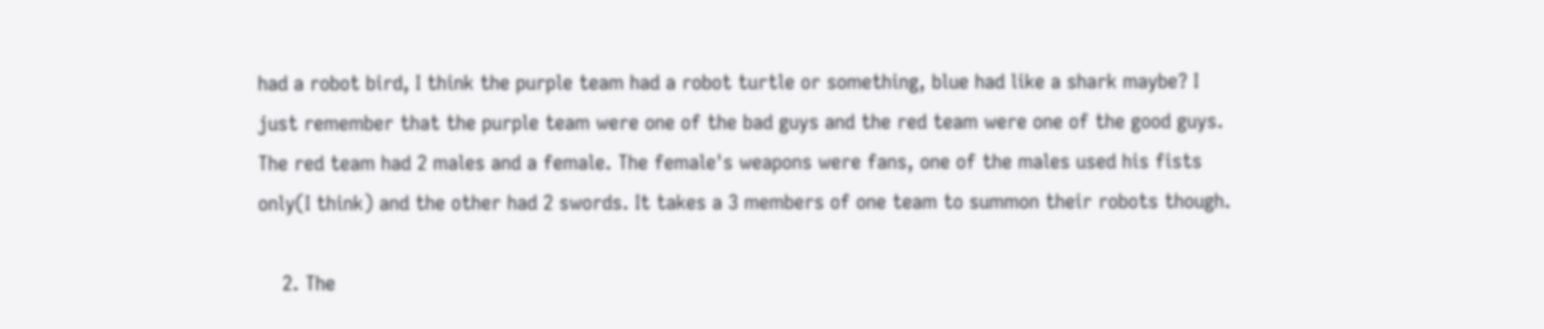had a robot bird, I think the purple team had a robot turtle or something, blue had like a shark maybe? I just remember that the purple team were one of the bad guys and the red team were one of the good guys. The red team had 2 males and a female. The female's weapons were fans, one of the males used his fists only(I think) and the other had 2 swords. It takes a 3 members of one team to summon their robots though.

    2. The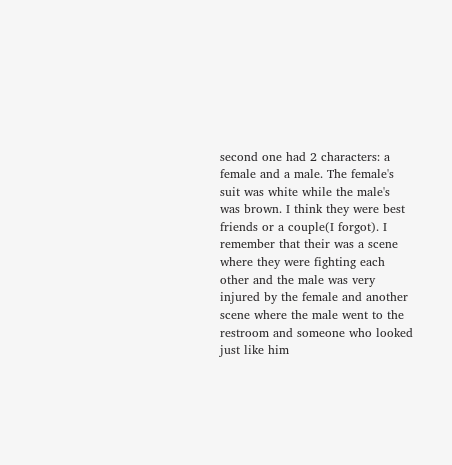second one had 2 characters: a female and a male. The female's suit was white while the male's was brown. I think they were best friends or a couple(I forgot). I remember that their was a scene where they were fighting each other and the male was very injured by the female and another scene where the male went to the restroom and someone who looked just like him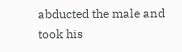abducted the male and took his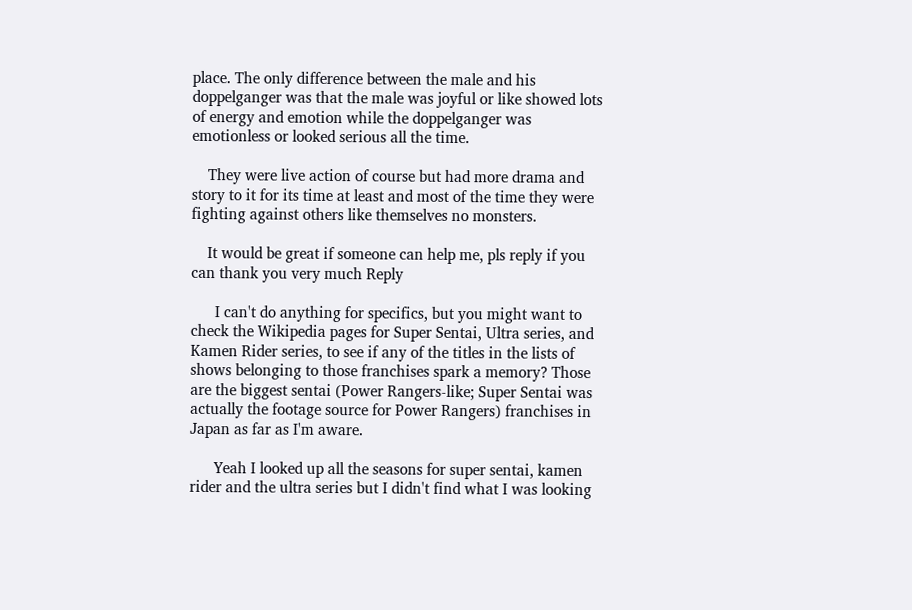place. The only difference between the male and his doppelganger was that the male was joyful or like showed lots of energy and emotion while the doppelganger was emotionless or looked serious all the time.

    They were live action of course but had more drama and story to it for its time at least and most of the time they were fighting against others like themselves no monsters.

    It would be great if someone can help me, pls reply if you can thank you very much Reply

      I can't do anything for specifics, but you might want to check the Wikipedia pages for Super Sentai, Ultra series, and Kamen Rider series, to see if any of the titles in the lists of shows belonging to those franchises spark a memory? Those are the biggest sentai (Power Rangers-like; Super Sentai was actually the footage source for Power Rangers) franchises in Japan as far as I'm aware.

      Yeah I looked up all the seasons for super sentai, kamen rider and the ultra series but I didn't find what I was looking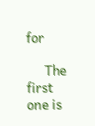for

      The first one is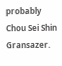probably Chou Sei Shin Gransazer.